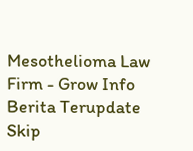Mesothelioma Law Firm - Grow Info Berita Terupdate
Skip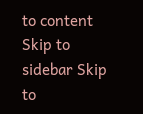to content Skip to sidebar Skip to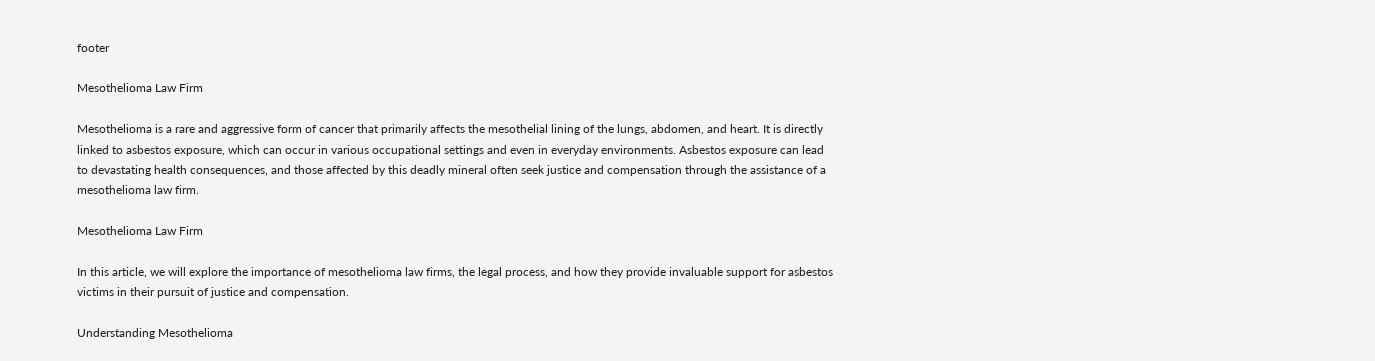footer

Mesothelioma Law Firm

Mesothelioma is a rare and aggressive form of cancer that primarily affects the mesothelial lining of the lungs, abdomen, and heart. It is directly linked to asbestos exposure, which can occur in various occupational settings and even in everyday environments. Asbestos exposure can lead to devastating health consequences, and those affected by this deadly mineral often seek justice and compensation through the assistance of a mesothelioma law firm.

Mesothelioma Law Firm

In this article, we will explore the importance of mesothelioma law firms, the legal process, and how they provide invaluable support for asbestos victims in their pursuit of justice and compensation.

Understanding Mesothelioma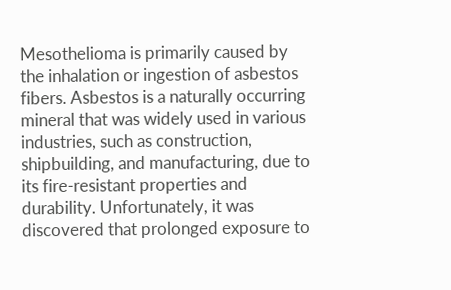Mesothelioma is primarily caused by the inhalation or ingestion of asbestos fibers. Asbestos is a naturally occurring mineral that was widely used in various industries, such as construction, shipbuilding, and manufacturing, due to its fire-resistant properties and durability. Unfortunately, it was discovered that prolonged exposure to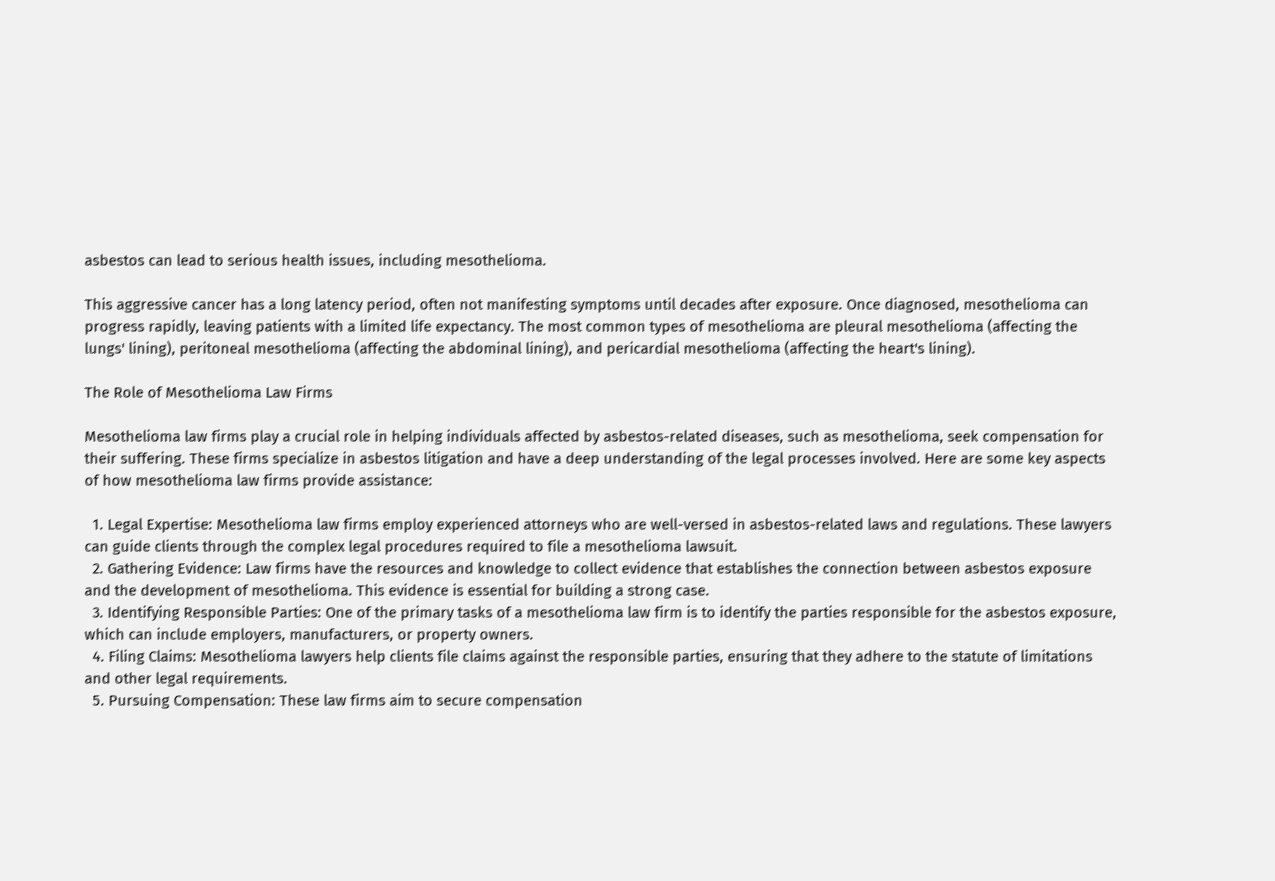asbestos can lead to serious health issues, including mesothelioma.

This aggressive cancer has a long latency period, often not manifesting symptoms until decades after exposure. Once diagnosed, mesothelioma can progress rapidly, leaving patients with a limited life expectancy. The most common types of mesothelioma are pleural mesothelioma (affecting the lungs' lining), peritoneal mesothelioma (affecting the abdominal lining), and pericardial mesothelioma (affecting the heart's lining).

The Role of Mesothelioma Law Firms

Mesothelioma law firms play a crucial role in helping individuals affected by asbestos-related diseases, such as mesothelioma, seek compensation for their suffering. These firms specialize in asbestos litigation and have a deep understanding of the legal processes involved. Here are some key aspects of how mesothelioma law firms provide assistance:

  1. Legal Expertise: Mesothelioma law firms employ experienced attorneys who are well-versed in asbestos-related laws and regulations. These lawyers can guide clients through the complex legal procedures required to file a mesothelioma lawsuit.
  2. Gathering Evidence: Law firms have the resources and knowledge to collect evidence that establishes the connection between asbestos exposure and the development of mesothelioma. This evidence is essential for building a strong case.
  3. Identifying Responsible Parties: One of the primary tasks of a mesothelioma law firm is to identify the parties responsible for the asbestos exposure, which can include employers, manufacturers, or property owners.
  4. Filing Claims: Mesothelioma lawyers help clients file claims against the responsible parties, ensuring that they adhere to the statute of limitations and other legal requirements.
  5. Pursuing Compensation: These law firms aim to secure compensation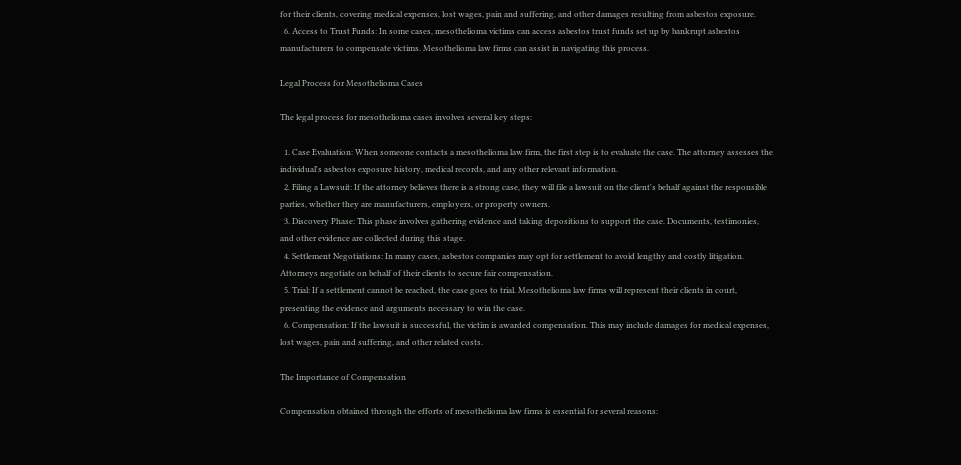for their clients, covering medical expenses, lost wages, pain and suffering, and other damages resulting from asbestos exposure.
  6. Access to Trust Funds: In some cases, mesothelioma victims can access asbestos trust funds set up by bankrupt asbestos manufacturers to compensate victims. Mesothelioma law firms can assist in navigating this process.

Legal Process for Mesothelioma Cases

The legal process for mesothelioma cases involves several key steps:

  1. Case Evaluation: When someone contacts a mesothelioma law firm, the first step is to evaluate the case. The attorney assesses the individual's asbestos exposure history, medical records, and any other relevant information.
  2. Filing a Lawsuit: If the attorney believes there is a strong case, they will file a lawsuit on the client's behalf against the responsible parties, whether they are manufacturers, employers, or property owners.
  3. Discovery Phase: This phase involves gathering evidence and taking depositions to support the case. Documents, testimonies, and other evidence are collected during this stage.
  4. Settlement Negotiations: In many cases, asbestos companies may opt for settlement to avoid lengthy and costly litigation. Attorneys negotiate on behalf of their clients to secure fair compensation.
  5. Trial: If a settlement cannot be reached, the case goes to trial. Mesothelioma law firms will represent their clients in court, presenting the evidence and arguments necessary to win the case.
  6. Compensation: If the lawsuit is successful, the victim is awarded compensation. This may include damages for medical expenses, lost wages, pain and suffering, and other related costs.

The Importance of Compensation

Compensation obtained through the efforts of mesothelioma law firms is essential for several reasons: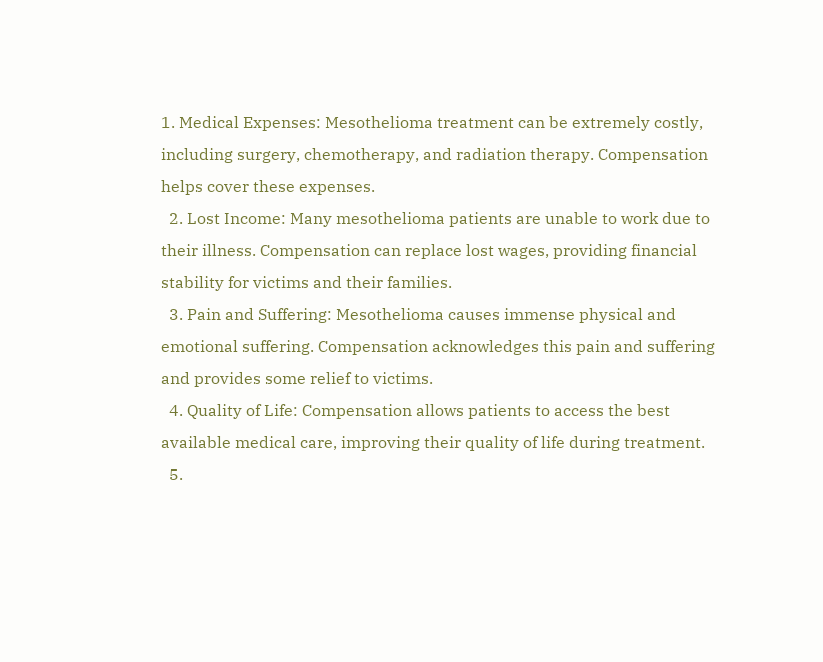1. Medical Expenses: Mesothelioma treatment can be extremely costly, including surgery, chemotherapy, and radiation therapy. Compensation helps cover these expenses.
  2. Lost Income: Many mesothelioma patients are unable to work due to their illness. Compensation can replace lost wages, providing financial stability for victims and their families.
  3. Pain and Suffering: Mesothelioma causes immense physical and emotional suffering. Compensation acknowledges this pain and suffering and provides some relief to victims.
  4. Quality of Life: Compensation allows patients to access the best available medical care, improving their quality of life during treatment.
  5.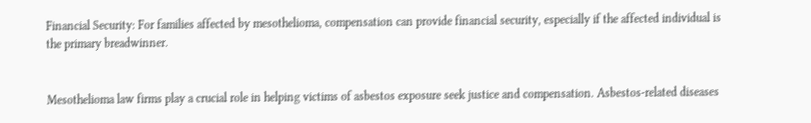Financial Security: For families affected by mesothelioma, compensation can provide financial security, especially if the affected individual is the primary breadwinner.


Mesothelioma law firms play a crucial role in helping victims of asbestos exposure seek justice and compensation. Asbestos-related diseases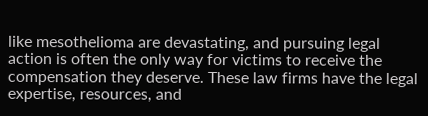like mesothelioma are devastating, and pursuing legal action is often the only way for victims to receive the compensation they deserve. These law firms have the legal expertise, resources, and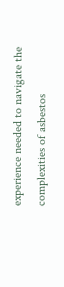experience needed to navigate the complexities of asbestos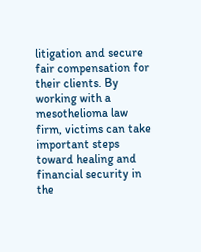litigation and secure fair compensation for their clients. By working with a mesothelioma law firm, victims can take important steps toward healing and financial security in the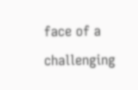face of a challenging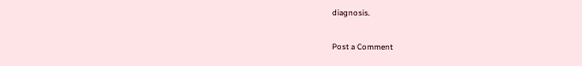diagnosis.

Post a Comment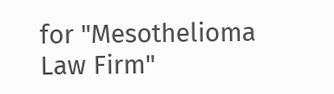for "Mesothelioma Law Firm"